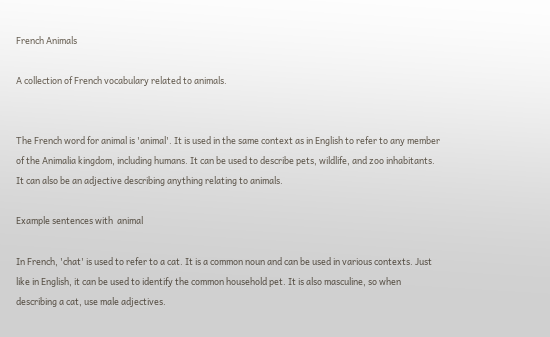French Animals

A collection of French vocabulary related to animals.


The French word for animal is 'animal'. It is used in the same context as in English to refer to any member of the Animalia kingdom, including humans. It can be used to describe pets, wildlife, and zoo inhabitants. It can also be an adjective describing anything relating to animals.

Example sentences with  animal

In French, 'chat' is used to refer to a cat. It is a common noun and can be used in various contexts. Just like in English, it can be used to identify the common household pet. It is also masculine, so when describing a cat, use male adjectives.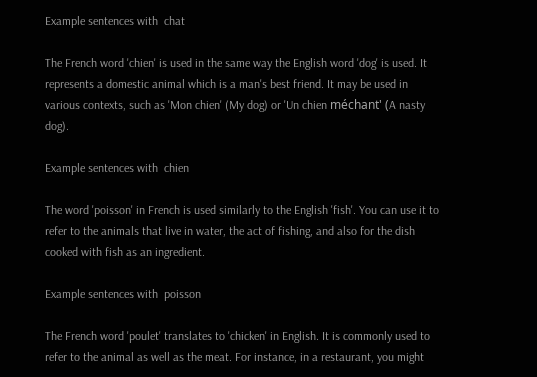Example sentences with  chat

The French word 'chien' is used in the same way the English word 'dog' is used. It represents a domestic animal which is a man's best friend. It may be used in various contexts, such as 'Mon chien' (My dog) or 'Un chien méchant' (A nasty dog).

Example sentences with  chien

The word 'poisson' in French is used similarly to the English 'fish'. You can use it to refer to the animals that live in water, the act of fishing, and also for the dish cooked with fish as an ingredient.

Example sentences with  poisson

The French word 'poulet' translates to 'chicken' in English. It is commonly used to refer to the animal as well as the meat. For instance, in a restaurant, you might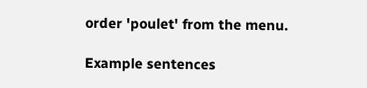order 'poulet' from the menu.

Example sentences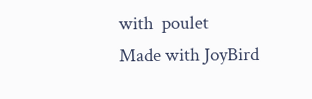with  poulet
Made with JoyBird